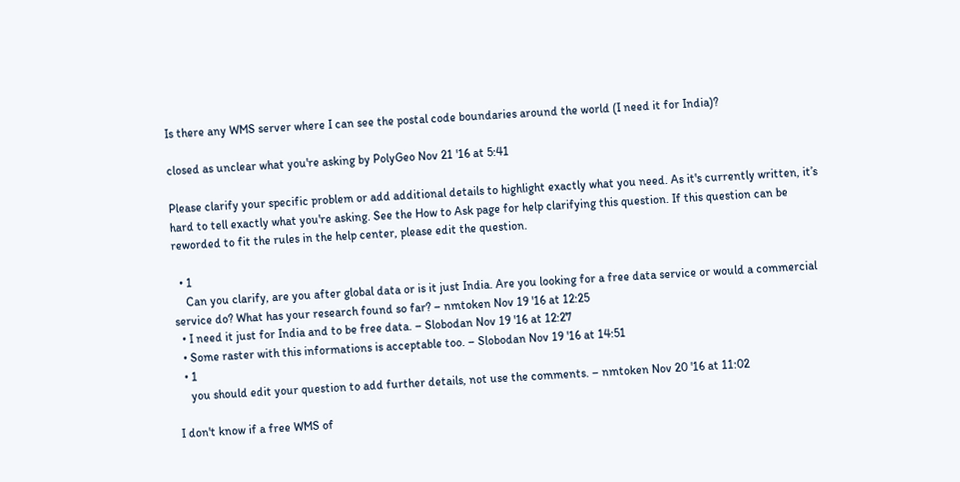Is there any WMS server where I can see the postal code boundaries around the world (I need it for India)?

closed as unclear what you're asking by PolyGeo Nov 21 '16 at 5:41

Please clarify your specific problem or add additional details to highlight exactly what you need. As it's currently written, it’s hard to tell exactly what you're asking. See the How to Ask page for help clarifying this question. If this question can be reworded to fit the rules in the help center, please edit the question.

  • 1
    Can you clarify, are you after global data or is it just India. Are you looking for a free data service or would a commercial service do? What has your research found so far? – nmtoken Nov 19 '16 at 12:25
  • I need it just for India and to be free data. – Slobodan Nov 19 '16 at 12:27
  • Some raster with this informations is acceptable too. – Slobodan Nov 19 '16 at 14:51
  • 1
    you should edit your question to add further details, not use the comments. – nmtoken Nov 20 '16 at 11:02

I don't know if a free WMS of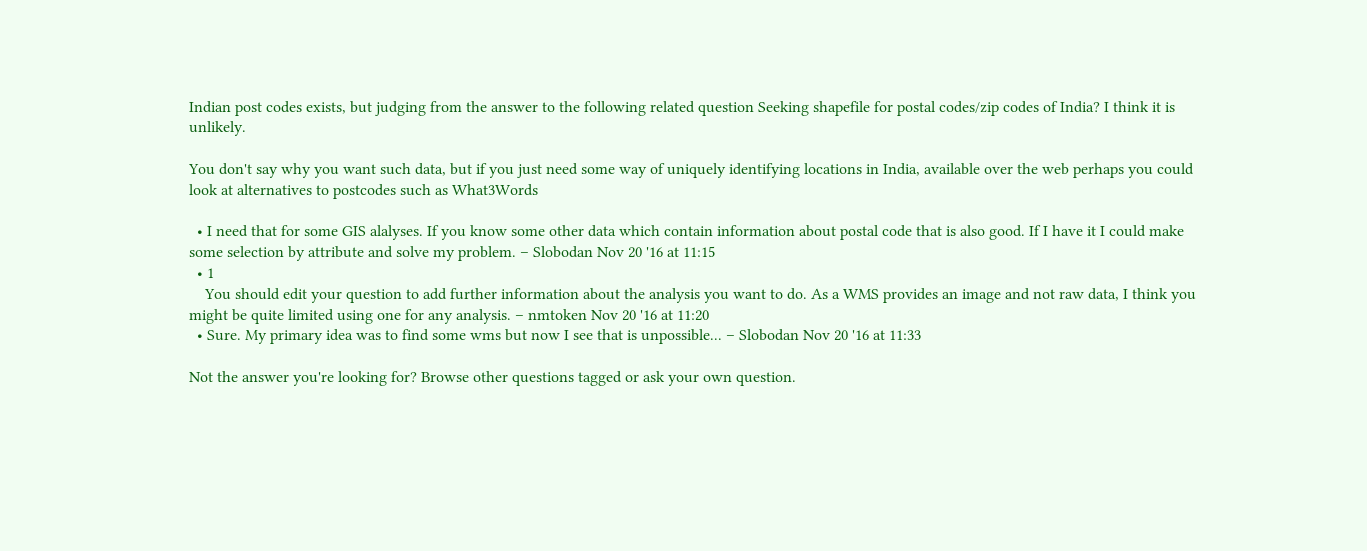Indian post codes exists, but judging from the answer to the following related question Seeking shapefile for postal codes/zip codes of India? I think it is unlikely.

You don't say why you want such data, but if you just need some way of uniquely identifying locations in India, available over the web perhaps you could look at alternatives to postcodes such as What3Words

  • I need that for some GIS alalyses. If you know some other data which contain information about postal code that is also good. If I have it I could make some selection by attribute and solve my problem. – Slobodan Nov 20 '16 at 11:15
  • 1
    You should edit your question to add further information about the analysis you want to do. As a WMS provides an image and not raw data, I think you might be quite limited using one for any analysis. – nmtoken Nov 20 '16 at 11:20
  • Sure. My primary idea was to find some wms but now I see that is unpossible... – Slobodan Nov 20 '16 at 11:33

Not the answer you're looking for? Browse other questions tagged or ask your own question.